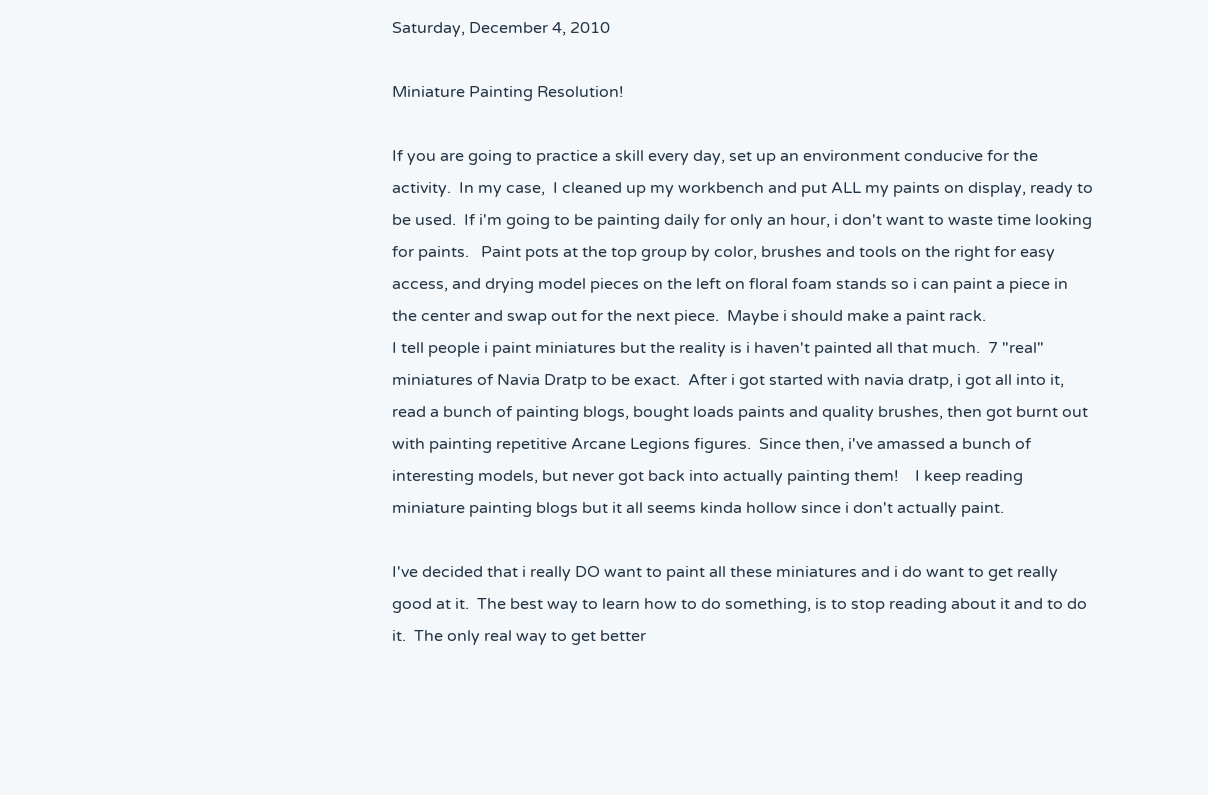Saturday, December 4, 2010

Miniature Painting Resolution!

If you are going to practice a skill every day, set up an environment conducive for the activity.  In my case,  I cleaned up my workbench and put ALL my paints on display, ready to be used.  If i'm going to be painting daily for only an hour, i don't want to waste time looking for paints.   Paint pots at the top group by color, brushes and tools on the right for easy access, and drying model pieces on the left on floral foam stands so i can paint a piece in the center and swap out for the next piece.  Maybe i should make a paint rack.
I tell people i paint miniatures but the reality is i haven't painted all that much.  7 "real" miniatures of Navia Dratp to be exact.  After i got started with navia dratp, i got all into it, read a bunch of painting blogs, bought loads paints and quality brushes, then got burnt out with painting repetitive Arcane Legions figures.  Since then, i've amassed a bunch of interesting models, but never got back into actually painting them!    I keep reading miniature painting blogs but it all seems kinda hollow since i don't actually paint.

I've decided that i really DO want to paint all these miniatures and i do want to get really good at it.  The best way to learn how to do something, is to stop reading about it and to do it.  The only real way to get better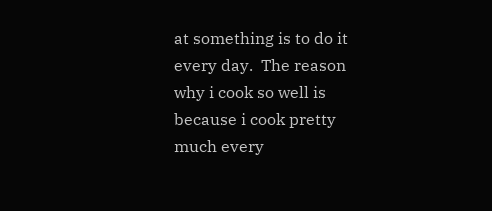at something is to do it every day.  The reason why i cook so well is because i cook pretty much every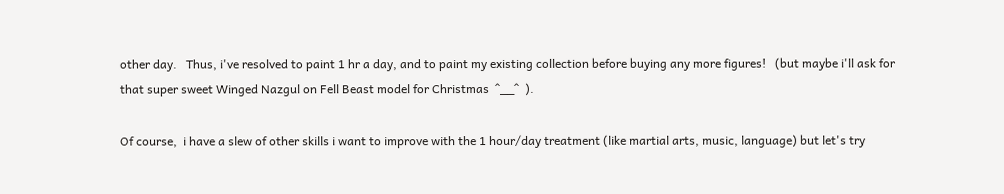other day.   Thus, i've resolved to paint 1 hr a day, and to paint my existing collection before buying any more figures!   (but maybe i'll ask for that super sweet Winged Nazgul on Fell Beast model for Christmas  ^__^  ).

Of course,  i have a slew of other skills i want to improve with the 1 hour/day treatment (like martial arts, music, language) but let's try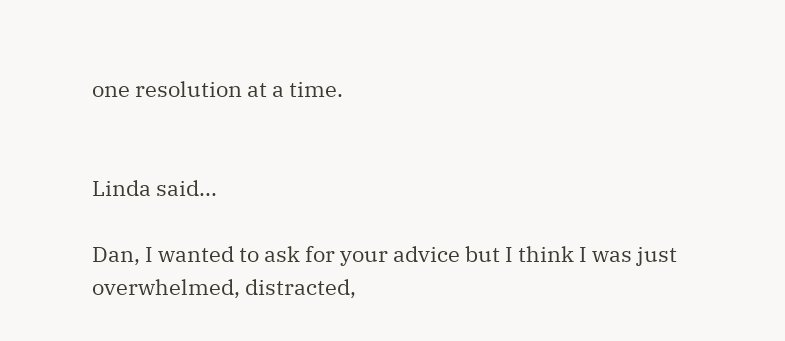one resolution at a time.


Linda said...

Dan, I wanted to ask for your advice but I think I was just overwhelmed, distracted,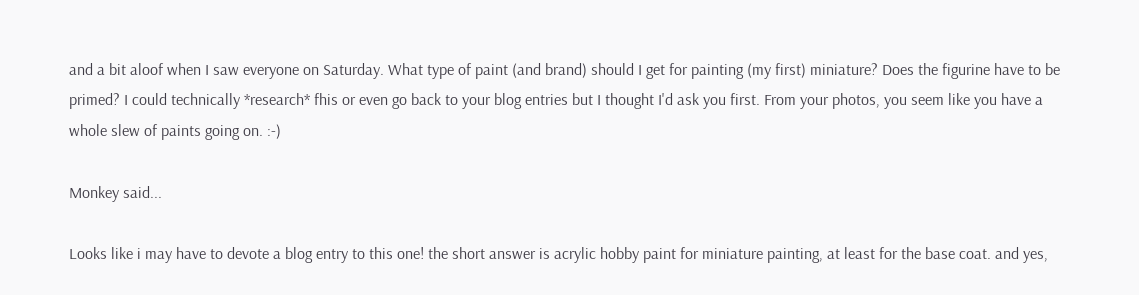and a bit aloof when I saw everyone on Saturday. What type of paint (and brand) should I get for painting (my first) miniature? Does the figurine have to be primed? I could technically *research* fhis or even go back to your blog entries but I thought I'd ask you first. From your photos, you seem like you have a whole slew of paints going on. :-)

Monkey said...

Looks like i may have to devote a blog entry to this one! the short answer is acrylic hobby paint for miniature painting, at least for the base coat. and yes,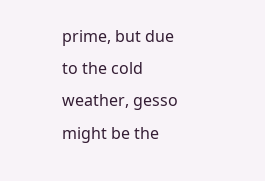prime, but due to the cold weather, gesso might be the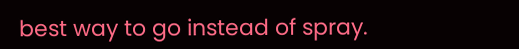best way to go instead of spray.